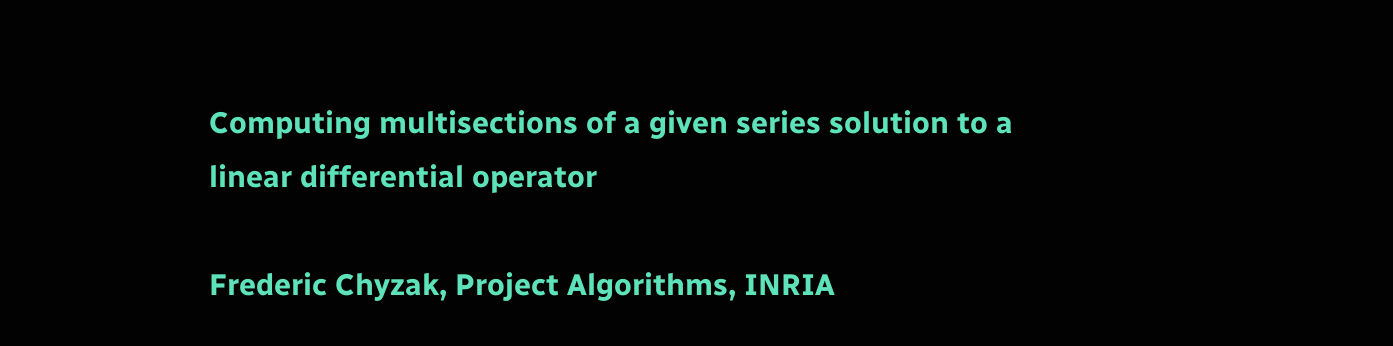Computing multisections of a given series solution to a linear differential operator

Frederic Chyzak, Project Algorithms, INRIA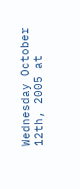Wednesday October 12th, 2005 at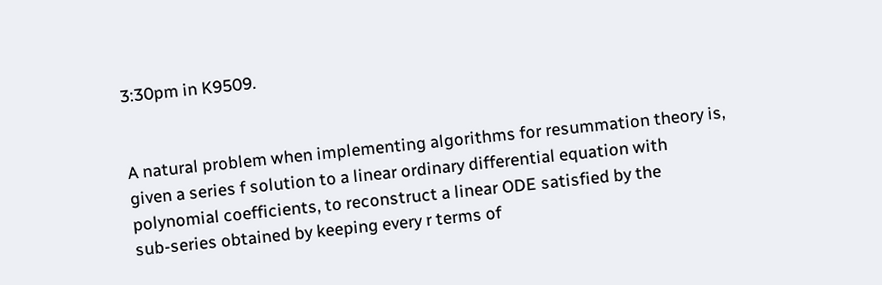3:30pm in K9509.


A natural problem when implementing algorithms for resummation theory is,
given a series f solution to a linear ordinary differential equation with
polynomial coefficients, to reconstruct a linear ODE satisfied by the
sub-series obtained by keeping every r terms of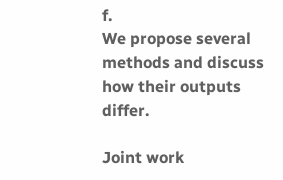f.
We propose several methods and discuss how their outputs differ.

Joint work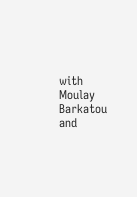with Moulay Barkatou and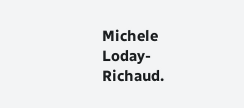Michele Loday-Richaud.